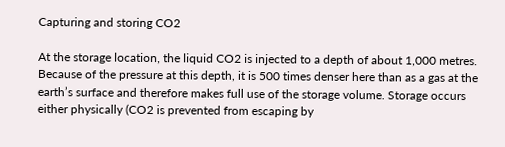Capturing and storing CO2

At the storage location, the liquid CO2 is injected to a depth of about 1,000 metres. Because of the pressure at this depth, it is 500 times denser here than as a gas at the earth’s surface and therefore makes full use of the storage volume. Storage occurs either physically (CO2 is prevented from escaping by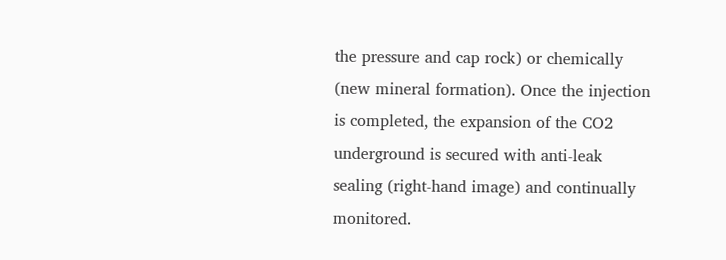the pressure and cap rock) or chemically (new mineral formation). Once the injection is completed, the expansion of the CO2 underground is secured with anti-leak sealing (right-hand image) and continually monitored.